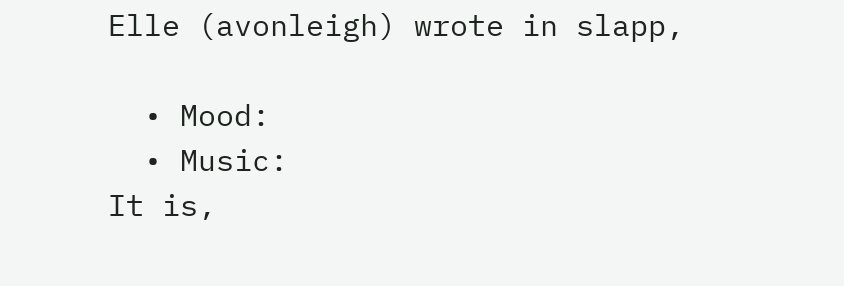Elle (avonleigh) wrote in slapp,

  • Mood:
  • Music:
It is,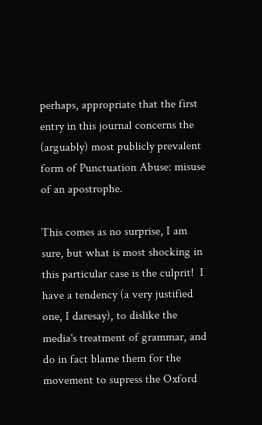perhaps, appropriate that the first entry in this journal concerns the (arguably) most publicly prevalent form of Punctuation Abuse: misuse of an apostrophe.

This comes as no surprise, I am sure, but what is most shocking in this particular case is the culprit!  I have a tendency (a very justified one, I daresay), to dislike the media's treatment of grammar, and do in fact blame them for the movement to supress the Oxford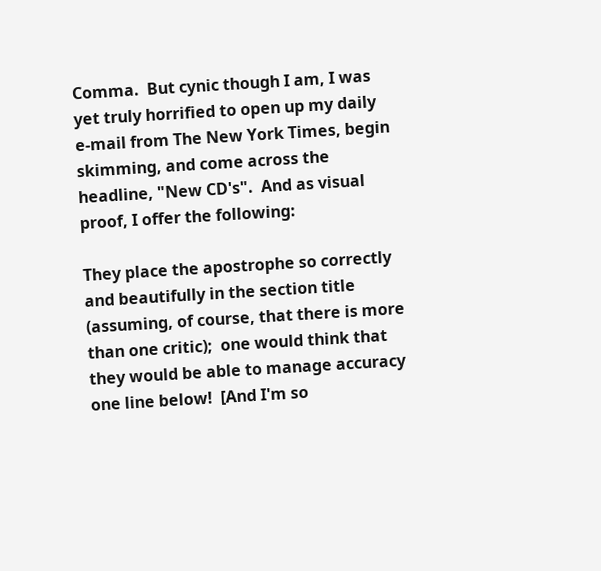Comma.  But cynic though I am, I was yet truly horrified to open up my daily e-mail from The New York Times, begin skimming, and come across the headline, "New CD's".  And as visual proof, I offer the following:

They place the apostrophe so correctly and beautifully in the section title (assuming, of course, that there is more than one critic);  one would think that they would be able to manage accuracy one line below!  [And I'm so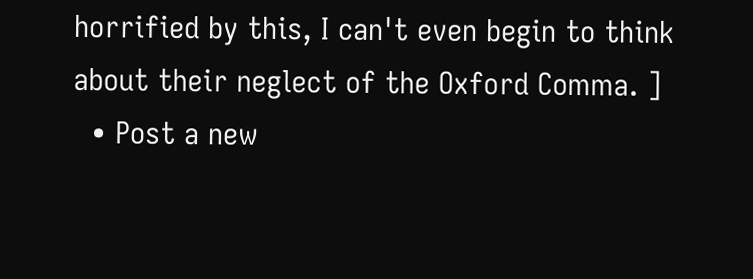horrified by this, I can't even begin to think about their neglect of the Oxford Comma. ]
  • Post a new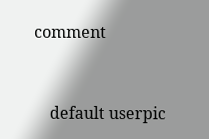comment


    default userpic